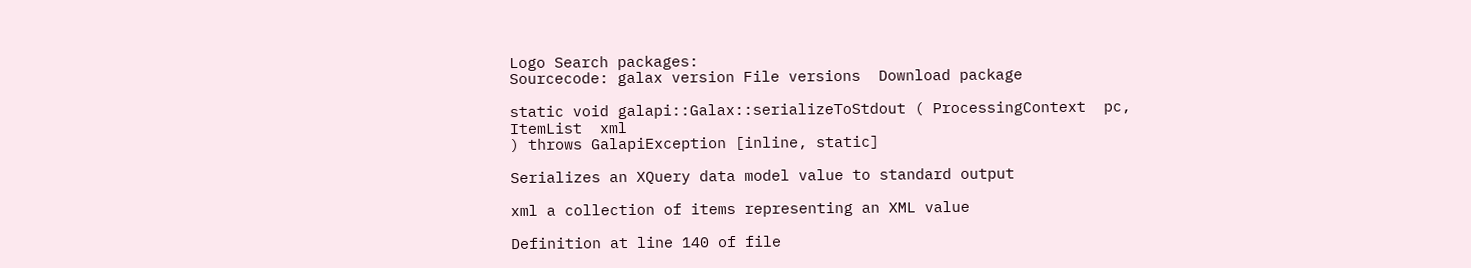Logo Search packages:
Sourcecode: galax version File versions  Download package

static void galapi::Galax::serializeToStdout ( ProcessingContext  pc,
ItemList  xml
) throws GalapiException [inline, static]

Serializes an XQuery data model value to standard output

xml a collection of items representing an XML value

Definition at line 140 of file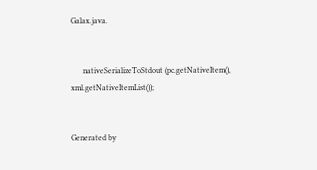Galax.java.


      nativeSerializeToStdout (pc.getNativeItem(), xml.getNativeItemList());


Generated by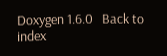Doxygen 1.6.0   Back to index